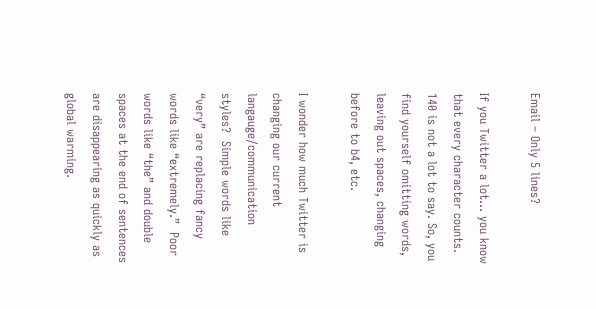Email – Only 5 lines?

If you Twitter a lot… you know that every character counts.  140 is not a lot to say. So, you find yourself omitting words, leaving out spaces, changing before to b4, etc.

I wonder how much Twitter is changing our current langauge/communication styles?  Simple words like “very” are replacing fancy words like “extremely.”  Poor words like “the” and double spaces at the end of sentences are disappearing as quickly as global warming.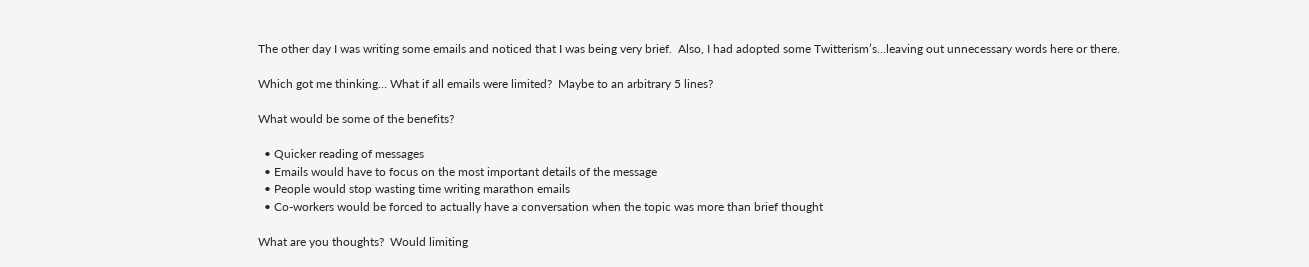The other day I was writing some emails and noticed that I was being very brief.  Also, I had adopted some Twitterism’s…leaving out unnecessary words here or there.

Which got me thinking… What if all emails were limited?  Maybe to an arbitrary 5 lines?

What would be some of the benefits?

  • Quicker reading of messages
  • Emails would have to focus on the most important details of the message
  • People would stop wasting time writing marathon emails
  • Co-workers would be forced to actually have a conversation when the topic was more than brief thought

What are you thoughts?  Would limiting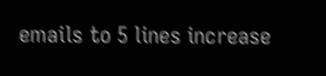emails to 5 lines increase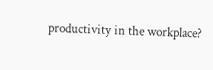productivity in the workplace?